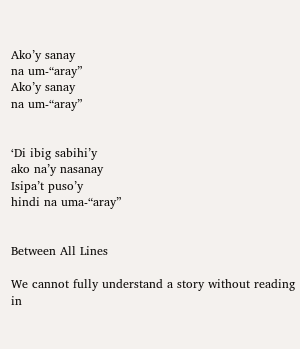Ako’y sanay
na um-“aray”
Ako’y sanay
na um-“aray”


‘Di ibig sabihi’y
ako na’y nasanay
Isipa’t puso’y
hindi na uma-“aray”


Between All Lines

We cannot fully understand a story without reading in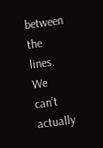between the lines.
We can’t actually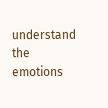understand the emotions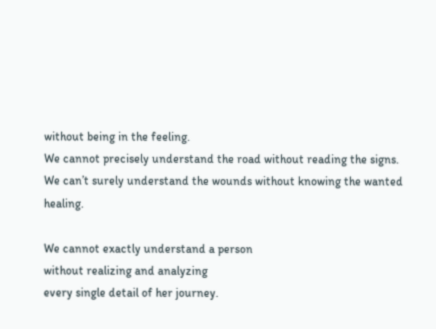without being in the feeling.
We cannot precisely understand the road without reading the signs.
We can’t surely understand the wounds without knowing the wanted healing.

We cannot exactly understand a person
without realizing and analyzing
every single detail of her journey.